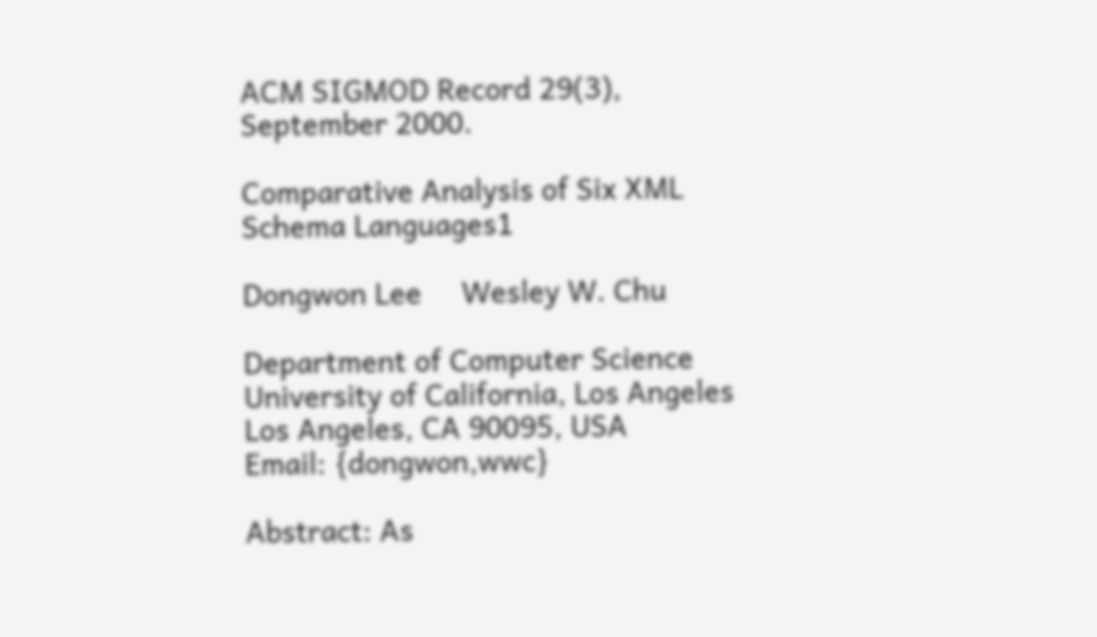ACM SIGMOD Record 29(3), September 2000.

Comparative Analysis of Six XML Schema Languages1

Dongwon Lee     Wesley W. Chu

Department of Computer Science
University of California, Los Angeles
Los Angeles, CA 90095, USA
Email: {dongwon,wwc}

Abstract: As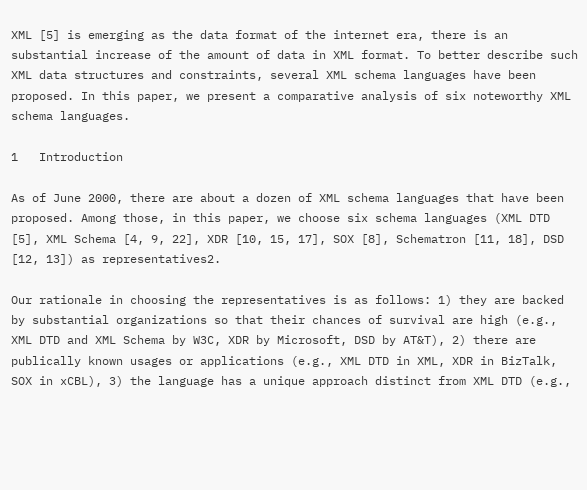XML [5] is emerging as the data format of the internet era, there is an substantial increase of the amount of data in XML format. To better describe such XML data structures and constraints, several XML schema languages have been proposed. In this paper, we present a comparative analysis of six noteworthy XML schema languages.

1   Introduction

As of June 2000, there are about a dozen of XML schema languages that have been proposed. Among those, in this paper, we choose six schema languages (XML DTD [5], XML Schema [4, 9, 22], XDR [10, 15, 17], SOX [8], Schematron [11, 18], DSD [12, 13]) as representatives2.

Our rationale in choosing the representatives is as follows: 1) they are backed by substantial organizations so that their chances of survival are high (e.g., XML DTD and XML Schema by W3C, XDR by Microsoft, DSD by AT&T), 2) there are publically known usages or applications (e.g., XML DTD in XML, XDR in BizTalk, SOX in xCBL), 3) the language has a unique approach distinct from XML DTD (e.g.,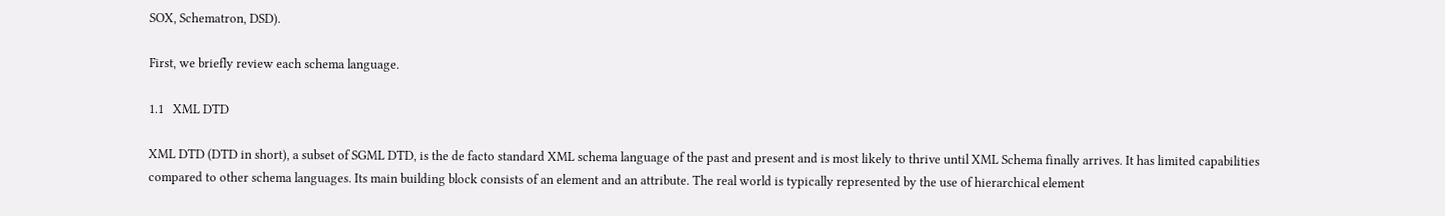SOX, Schematron, DSD).

First, we briefly review each schema language.

1.1   XML DTD

XML DTD (DTD in short), a subset of SGML DTD, is the de facto standard XML schema language of the past and present and is most likely to thrive until XML Schema finally arrives. It has limited capabilities compared to other schema languages. Its main building block consists of an element and an attribute. The real world is typically represented by the use of hierarchical element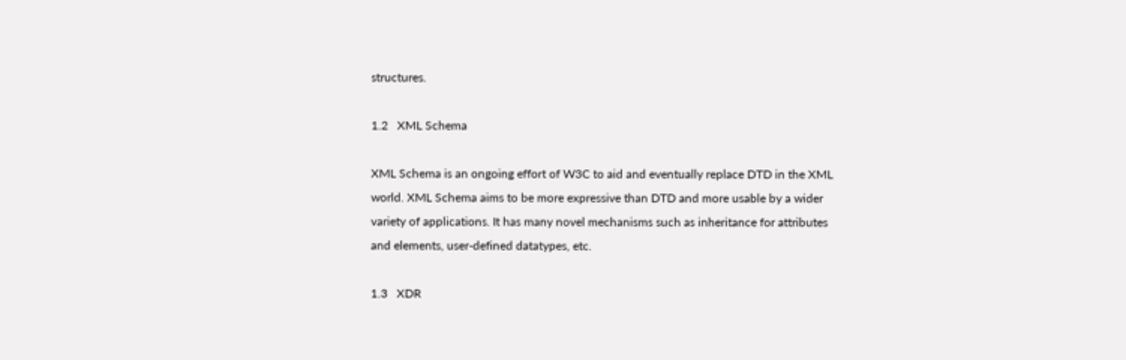structures.

1.2   XML Schema

XML Schema is an ongoing effort of W3C to aid and eventually replace DTD in the XML world. XML Schema aims to be more expressive than DTD and more usable by a wider variety of applications. It has many novel mechanisms such as inheritance for attributes and elements, user-defined datatypes, etc.

1.3   XDR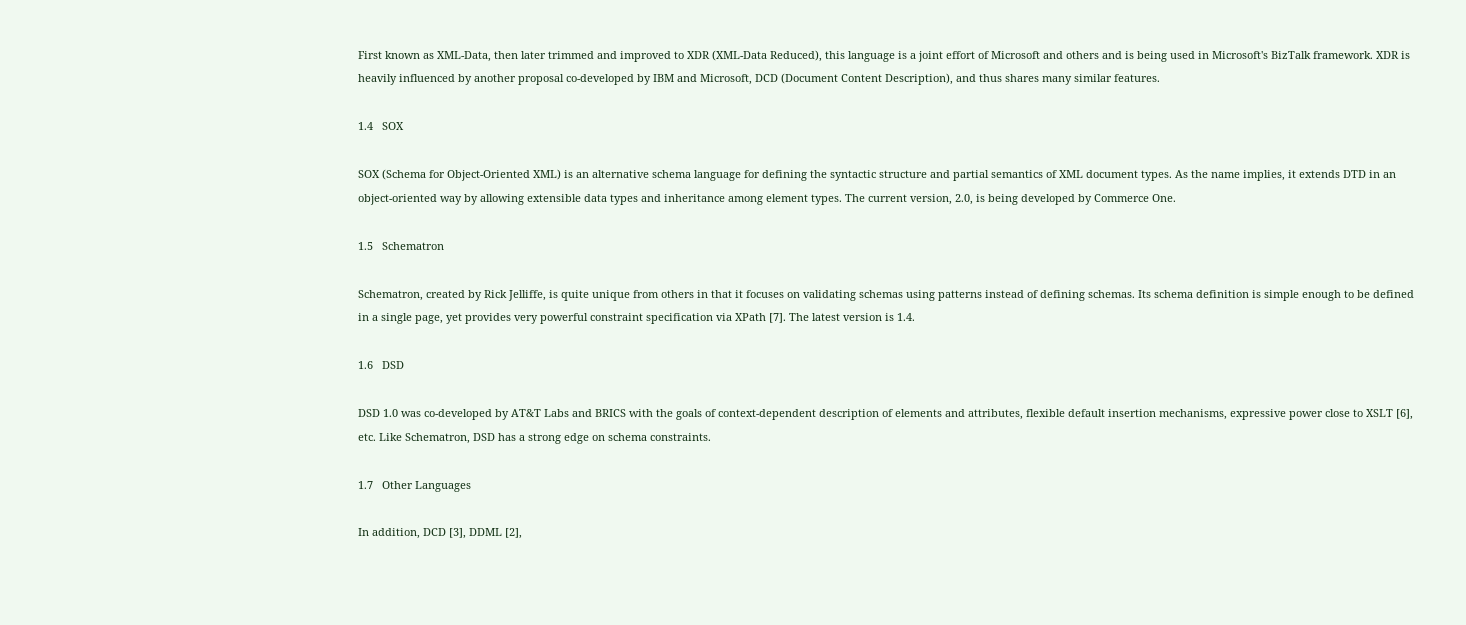First known as XML-Data, then later trimmed and improved to XDR (XML-Data Reduced), this language is a joint effort of Microsoft and others and is being used in Microsoft's BizTalk framework. XDR is heavily influenced by another proposal co-developed by IBM and Microsoft, DCD (Document Content Description), and thus shares many similar features.

1.4   SOX

SOX (Schema for Object-Oriented XML) is an alternative schema language for defining the syntactic structure and partial semantics of XML document types. As the name implies, it extends DTD in an object-oriented way by allowing extensible data types and inheritance among element types. The current version, 2.0, is being developed by Commerce One.

1.5   Schematron

Schematron, created by Rick Jelliffe, is quite unique from others in that it focuses on validating schemas using patterns instead of defining schemas. Its schema definition is simple enough to be defined in a single page, yet provides very powerful constraint specification via XPath [7]. The latest version is 1.4.

1.6   DSD

DSD 1.0 was co-developed by AT&T Labs and BRICS with the goals of context-dependent description of elements and attributes, flexible default insertion mechanisms, expressive power close to XSLT [6], etc. Like Schematron, DSD has a strong edge on schema constraints.

1.7   Other Languages

In addition, DCD [3], DDML [2],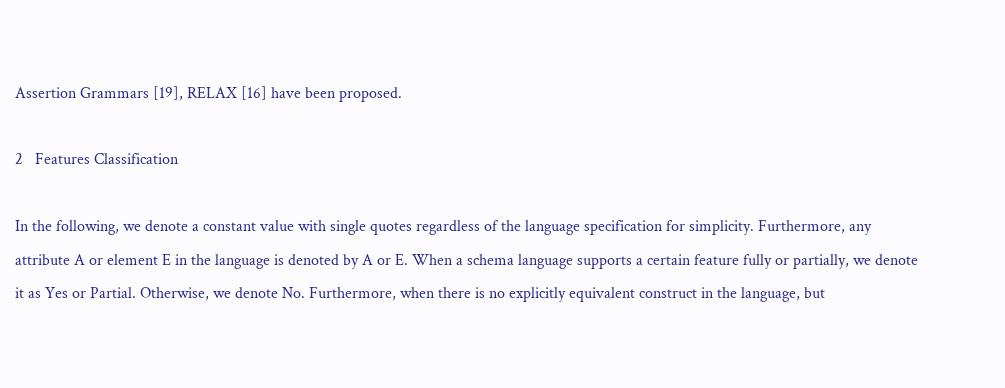Assertion Grammars [19], RELAX [16] have been proposed.

2   Features Classification

In the following, we denote a constant value with single quotes regardless of the language specification for simplicity. Furthermore, any attribute A or element E in the language is denoted by A or E. When a schema language supports a certain feature fully or partially, we denote it as Yes or Partial. Otherwise, we denote No. Furthermore, when there is no explicitly equivalent construct in the language, but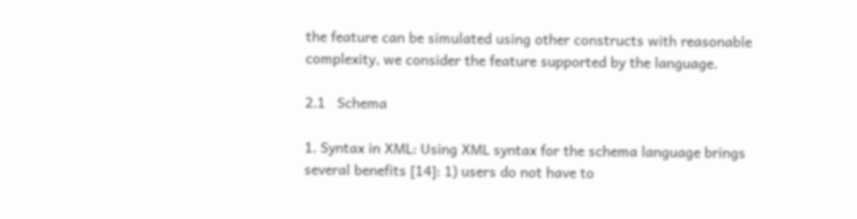the feature can be simulated using other constructs with reasonable complexity, we consider the feature supported by the language.

2.1   Schema

1. Syntax in XML: Using XML syntax for the schema language brings several benefits [14]: 1) users do not have to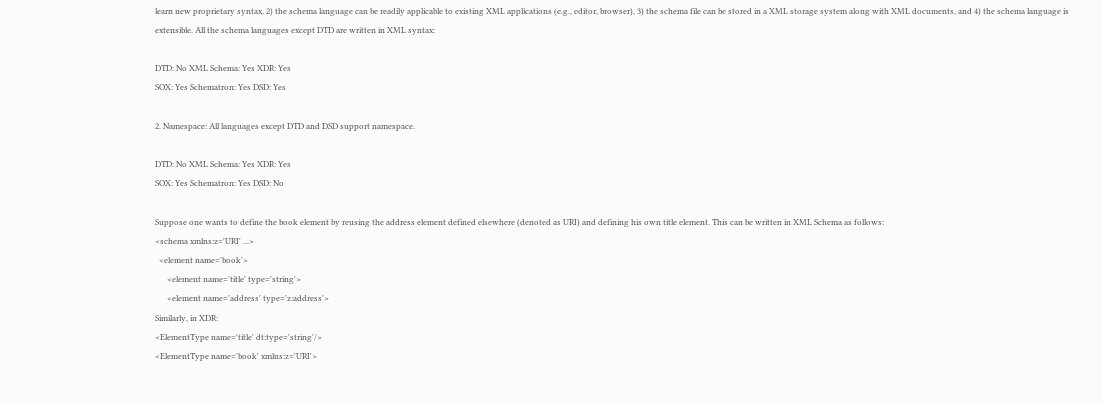learn new proprietary syntax, 2) the schema language can be readily applicable to existing XML applications (e.g., editor, browser), 3) the schema file can be stored in a XML storage system along with XML documents, and 4) the schema language is extensible. All the schema languages except DTD are written in XML syntax:

DTD: No XML Schema: Yes XDR: Yes
SOX: Yes Schematron: Yes DSD: Yes

2. Namespace: All languages except DTD and DSD support namespace.

DTD: No XML Schema: Yes XDR: Yes
SOX: Yes Schematron: Yes DSD: No

Suppose one wants to define the book element by reusing the address element defined elsewhere (denoted as URI) and defining his own title element. This can be written in XML Schema as follows:
<schema xmlns:z='URI' ...>
  <element name='book'>
      <element name='title' type='string'>
      <element name='address' type='z:address'>
Similarly, in XDR:
<ElementType name='title' dt:type='string'/>
<ElementType name='book' xmlns:z='URI'>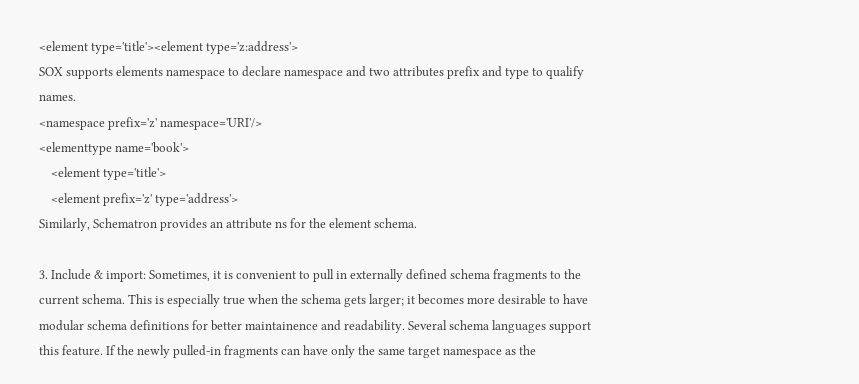<element type='title'><element type='z:address'>
SOX supports elements namespace to declare namespace and two attributes prefix and type to qualify names.
<namespace prefix='z' namespace='URI'/>
<elementtype name='book'>
    <element type='title'>
    <element prefix='z' type='address'>
Similarly, Schematron provides an attribute ns for the element schema.

3. Include & import: Sometimes, it is convenient to pull in externally defined schema fragments to the current schema. This is especially true when the schema gets larger; it becomes more desirable to have modular schema definitions for better maintainence and readability. Several schema languages support this feature. If the newly pulled-in fragments can have only the same target namespace as the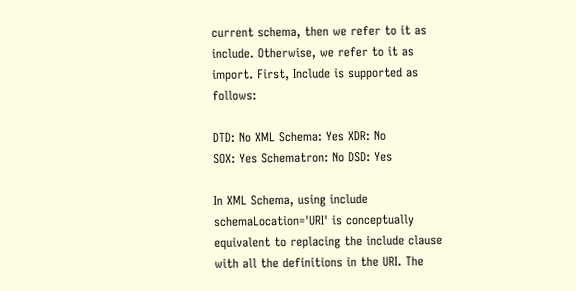current schema, then we refer to it as include. Otherwise, we refer to it as import. First, Include is supported as follows:

DTD: No XML Schema: Yes XDR: No
SOX: Yes Schematron: No DSD: Yes

In XML Schema, using include schemaLocation='URI' is conceptually equivalent to replacing the include clause with all the definitions in the URI. The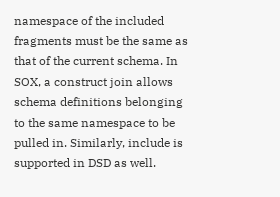namespace of the included fragments must be the same as that of the current schema. In SOX, a construct join allows schema definitions belonging to the same namespace to be pulled in. Similarly, include is supported in DSD as well.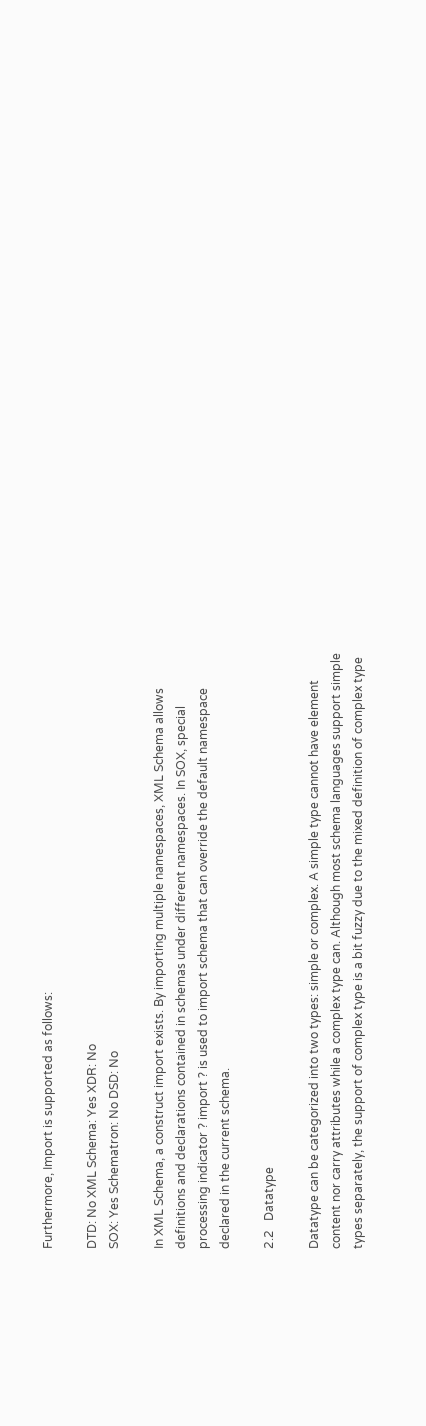Furthermore, Import is supported as follows:

DTD: No XML Schema: Yes XDR: No
SOX: Yes Schematron: No DSD: No

In XML Schema, a construct import exists. By importing multiple namespaces, XML Schema allows definitions and declarations contained in schemas under different namespaces. In SOX, special processing indicator ? import ? is used to import schema that can override the default namespace declared in the current schema.

2.2   Datatype

Datatype can be categorized into two types: simple or complex. A simple type cannot have element content nor carry attributes while a complex type can. Although most schema languages support simple types separately, the support of complex type is a bit fuzzy due to the mixed definition of complex type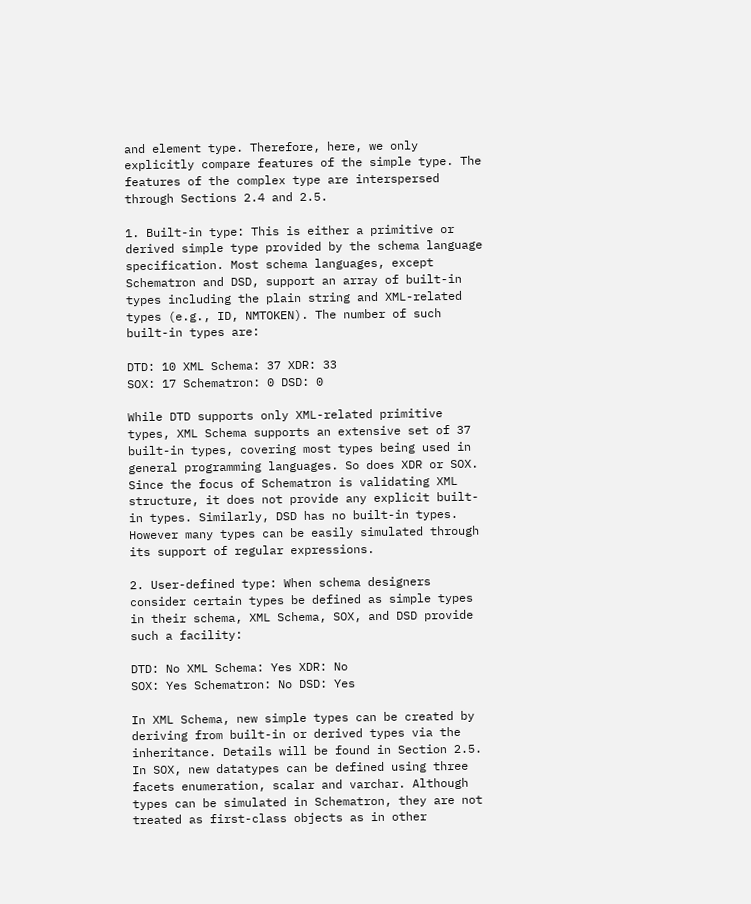and element type. Therefore, here, we only explicitly compare features of the simple type. The features of the complex type are interspersed through Sections 2.4 and 2.5.

1. Built-in type: This is either a primitive or derived simple type provided by the schema language specification. Most schema languages, except Schematron and DSD, support an array of built-in types including the plain string and XML-related types (e.g., ID, NMTOKEN). The number of such built-in types are:

DTD: 10 XML Schema: 37 XDR: 33
SOX: 17 Schematron: 0 DSD: 0

While DTD supports only XML-related primitive types, XML Schema supports an extensive set of 37 built-in types, covering most types being used in general programming languages. So does XDR or SOX. Since the focus of Schematron is validating XML structure, it does not provide any explicit built-in types. Similarly, DSD has no built-in types. However many types can be easily simulated through its support of regular expressions.

2. User-defined type: When schema designers consider certain types be defined as simple types in their schema, XML Schema, SOX, and DSD provide such a facility:

DTD: No XML Schema: Yes XDR: No
SOX: Yes Schematron: No DSD: Yes

In XML Schema, new simple types can be created by deriving from built-in or derived types via the inheritance. Details will be found in Section 2.5. In SOX, new datatypes can be defined using three facets enumeration, scalar and varchar. Although types can be simulated in Schematron, they are not treated as first-class objects as in other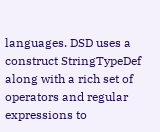languages. DSD uses a construct StringTypeDef along with a rich set of operators and regular expressions to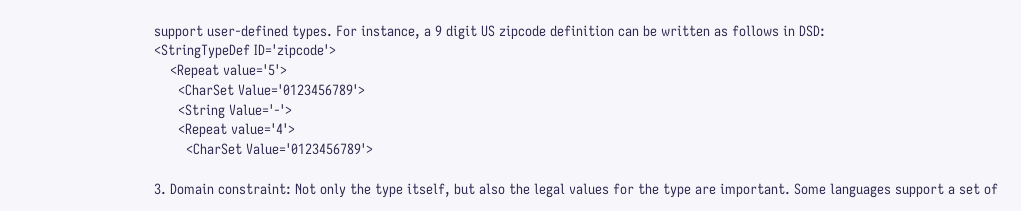support user-defined types. For instance, a 9 digit US zipcode definition can be written as follows in DSD:
<StringTypeDef ID='zipcode'>
    <Repeat value='5'>
      <CharSet Value='0123456789'>
      <String Value='-'>
      <Repeat value='4'>
        <CharSet Value='0123456789'>

3. Domain constraint: Not only the type itself, but also the legal values for the type are important. Some languages support a set of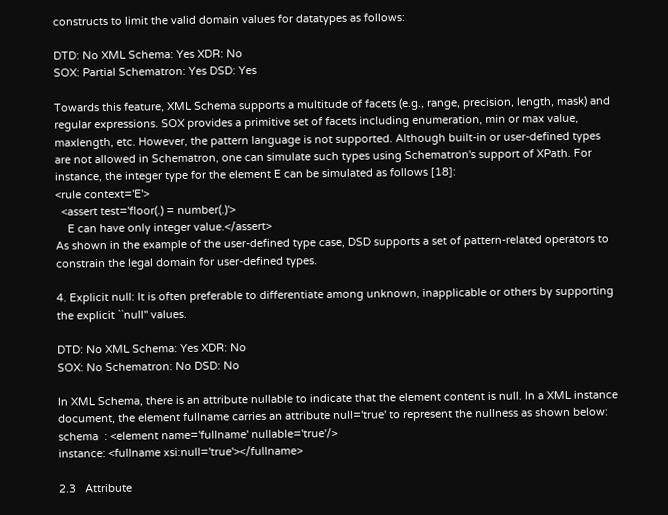constructs to limit the valid domain values for datatypes as follows:

DTD: No XML Schema: Yes XDR: No
SOX: Partial Schematron: Yes DSD: Yes

Towards this feature, XML Schema supports a multitude of facets (e.g., range, precision, length, mask) and regular expressions. SOX provides a primitive set of facets including enumeration, min or max value, maxlength, etc. However, the pattern language is not supported. Although built-in or user-defined types are not allowed in Schematron, one can simulate such types using Schematron's support of XPath. For instance, the integer type for the element E can be simulated as follows [18]:
<rule context='E'>
  <assert test='floor(.) = number(.)'>
    E can have only integer value.</assert>
As shown in the example of the user-defined type case, DSD supports a set of pattern-related operators to constrain the legal domain for user-defined types.

4. Explicit null: It is often preferable to differentiate among unknown, inapplicable or others by supporting the explicit ``null'' values.

DTD: No XML Schema: Yes XDR: No
SOX: No Schematron: No DSD: No

In XML Schema, there is an attribute nullable to indicate that the element content is null. In a XML instance document, the element fullname carries an attribute null='true' to represent the nullness as shown below:
schema  : <element name='fullname' nullable='true'/>
instance: <fullname xsi:null='true'></fullname>

2.3   Attribute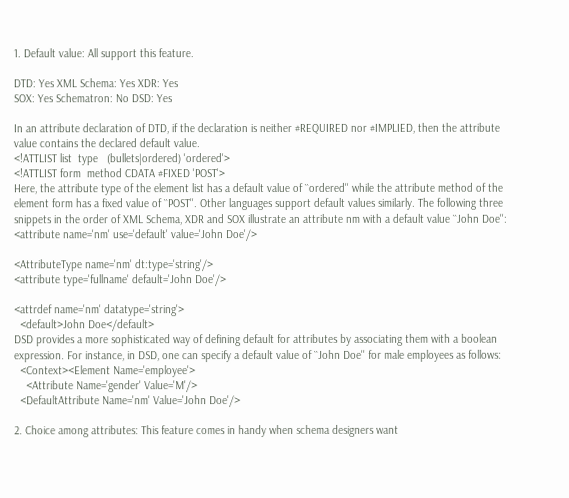1. Default value: All support this feature.

DTD: Yes XML Schema: Yes XDR: Yes
SOX: Yes Schematron: No DSD: Yes

In an attribute declaration of DTD, if the declaration is neither #REQUIRED nor #IMPLIED, then the attribute value contains the declared default value.
<!ATTLIST list  type   (bullets|ordered) 'ordered'>
<!ATTLIST form  method CDATA #FIXED 'POST'>
Here, the attribute type of the element list has a default value of ``ordered'' while the attribute method of the element form has a fixed value of ``POST''. Other languages support default values similarly. The following three snippets in the order of XML Schema, XDR and SOX illustrate an attribute nm with a default value ``John Doe'':
<attribute name='nm' use='default' value='John Doe'/>

<AttributeType name='nm' dt:type='string'/>
<attribute type='fullname' default='John Doe'/>

<attrdef name='nm' datatype='string'>
  <default>John Doe</default>
DSD provides a more sophisticated way of defining default for attributes by associating them with a boolean expression. For instance, in DSD, one can specify a default value of ``John Doe'' for male employees as follows:
  <Context><Element Name='employee'>
    <Attribute Name='gender' Value='M'/>
  <DefaultAttribute Name='nm' Value='John Doe'/>

2. Choice among attributes: This feature comes in handy when schema designers want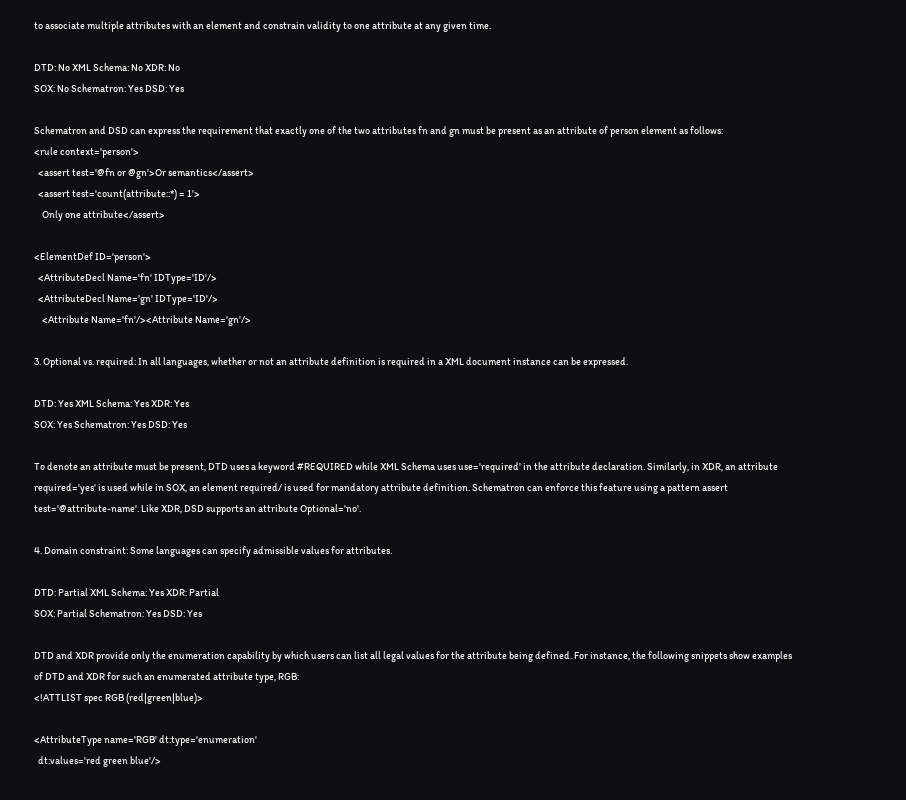to associate multiple attributes with an element and constrain validity to one attribute at any given time.

DTD: No XML Schema: No XDR: No
SOX: No Schematron: Yes DSD: Yes

Schematron and DSD can express the requirement that exactly one of the two attributes fn and gn must be present as an attribute of person element as follows:
<rule context='person'>
  <assert test='@fn or @gn'>Or semantics</assert>
  <assert test='count(attribute::*) = 1'>
    Only one attribute</assert>

<ElementDef ID='person'>
  <AttributeDecl Name='fn' IDType='ID'/>
  <AttributeDecl Name='gn' IDType='ID'/>
    <Attribute Name='fn'/><Attribute Name='gn'/>

3. Optional vs. required: In all languages, whether or not an attribute definition is required in a XML document instance can be expressed.

DTD: Yes XML Schema: Yes XDR: Yes
SOX: Yes Schematron: Yes DSD: Yes

To denote an attribute must be present, DTD uses a keyword #REQUIRED while XML Schema uses use='required' in the attribute declaration. Similarly, in XDR, an attribute required='yes' is used while in SOX, an element required/ is used for mandatory attribute definition. Schematron can enforce this feature using a pattern assert test='@attribute-name'. Like XDR, DSD supports an attribute Optional='no'.

4. Domain constraint: Some languages can specify admissible values for attributes.

DTD: Partial XML Schema: Yes XDR: Partial
SOX: Partial Schematron: Yes DSD: Yes

DTD and XDR provide only the enumeration capability by which users can list all legal values for the attribute being defined. For instance, the following snippets show examples of DTD and XDR for such an enumerated attribute type, RGB:
<!ATTLIST spec RGB (red|green|blue)>

<AttributeType name='RGB' dt:type='enumeration'
  dt:values='red green blue'/>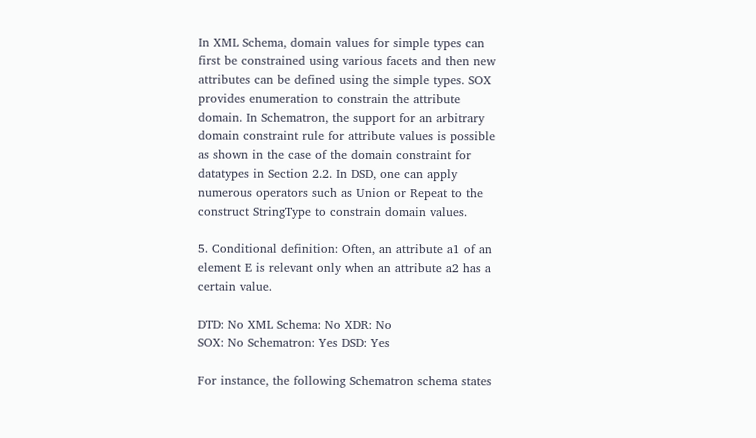In XML Schema, domain values for simple types can first be constrained using various facets and then new attributes can be defined using the simple types. SOX provides enumeration to constrain the attribute domain. In Schematron, the support for an arbitrary domain constraint rule for attribute values is possible as shown in the case of the domain constraint for datatypes in Section 2.2. In DSD, one can apply numerous operators such as Union or Repeat to the construct StringType to constrain domain values.

5. Conditional definition: Often, an attribute a1 of an element E is relevant only when an attribute a2 has a certain value.

DTD: No XML Schema: No XDR: No
SOX: No Schematron: Yes DSD: Yes

For instance, the following Schematron schema states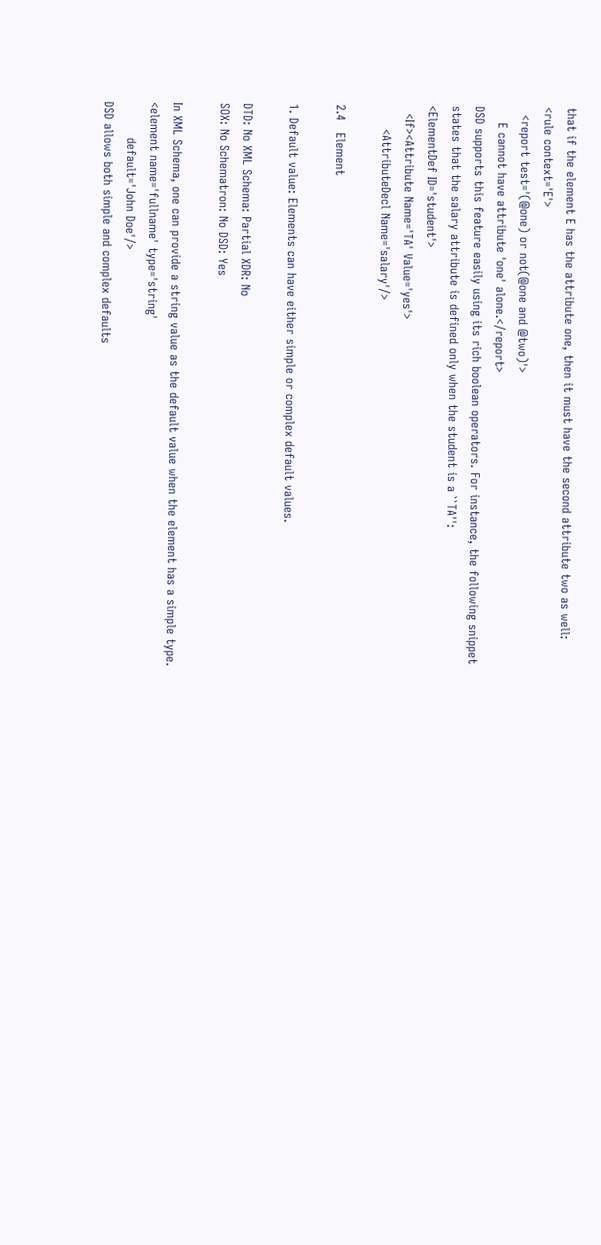that if the element E has the attribute one, then it must have the second attribute two as well:
<rule context='E'>
  <report test='(@one) or not(@one and @two)'>
    E cannot have attribute 'one' alone.</report>
DSD supports this feature easily using its rich boolean operators. For instance, the following snippet states that the salary attribute is defined only when the student is a ``TA'':
<ElementDef ID='student'>
  <If><Attribute Name='TA' Value='yes'>
      <AttributeDecl Name='salary'/>

2.4   Element

1. Default value: Elements can have either simple or complex default values.

DTD: No XML Schema: Partial XDR: No
SOX: No Schematron: No DSD: Yes

In XML Schema, one can provide a string value as the default value when the element has a simple type.
<element name='fullname' type='string'
         default='John Doe'/>
DSD allows both simple and complex defaults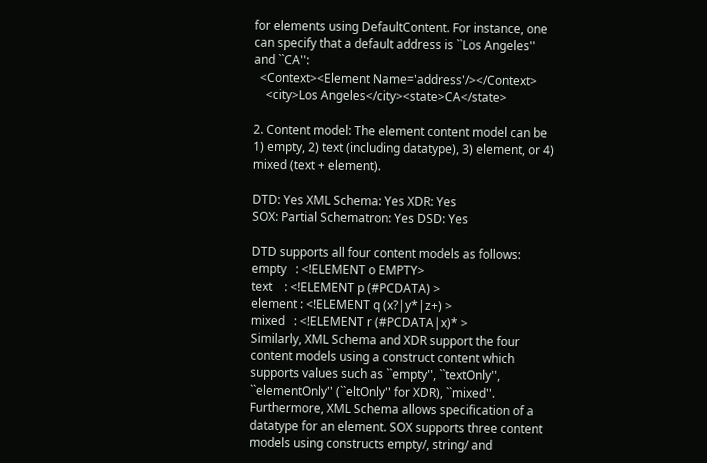for elements using DefaultContent. For instance, one can specify that a default address is ``Los Angeles'' and ``CA'':
  <Context><Element Name='address'/></Context>
    <city>Los Angeles</city><state>CA</state>

2. Content model: The element content model can be 1) empty, 2) text (including datatype), 3) element, or 4) mixed (text + element).

DTD: Yes XML Schema: Yes XDR: Yes
SOX: Partial Schematron: Yes DSD: Yes

DTD supports all four content models as follows:
empty   : <!ELEMENT o EMPTY>
text    : <!ELEMENT p (#PCDATA) >
element : <!ELEMENT q (x?|y*|z+) >
mixed   : <!ELEMENT r (#PCDATA|x)* >
Similarly, XML Schema and XDR support the four content models using a construct content which supports values such as ``empty'', ``textOnly'', ``elementOnly'' (``eltOnly'' for XDR), ``mixed''. Furthermore, XML Schema allows specification of a datatype for an element. SOX supports three content models using constructs empty/, string/ and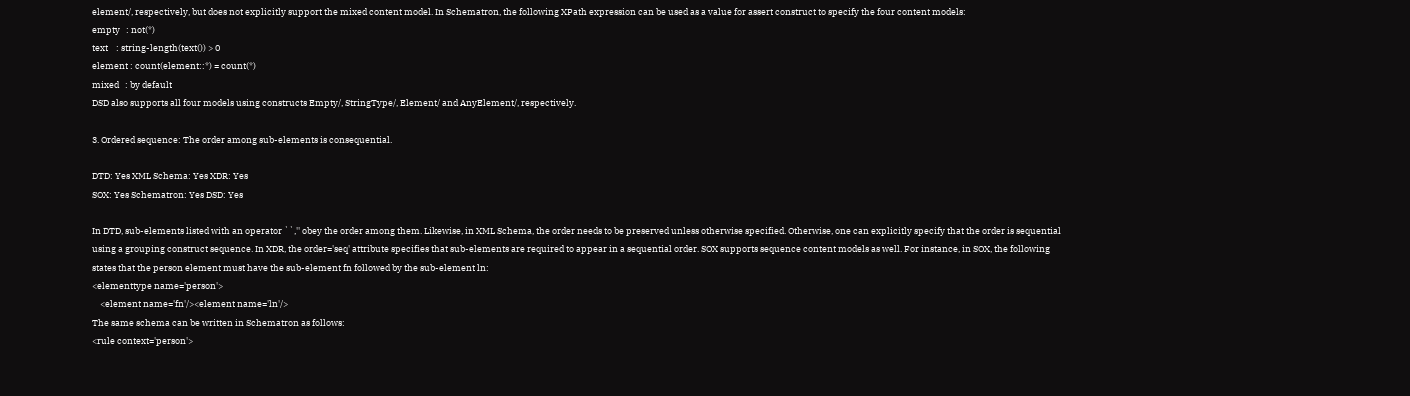element/, respectively, but does not explicitly support the mixed content model. In Schematron, the following XPath expression can be used as a value for assert construct to specify the four content models:
empty   : not(*)
text    : string-length(text()) > 0
element : count(element::*) = count(*)
mixed   : by default
DSD also supports all four models using constructs Empty/, StringType/, Element/ and AnyElement/, respectively.

3. Ordered sequence: The order among sub-elements is consequential.

DTD: Yes XML Schema: Yes XDR: Yes
SOX: Yes Schematron: Yes DSD: Yes

In DTD, sub-elements listed with an operator ``,'' obey the order among them. Likewise, in XML Schema, the order needs to be preserved unless otherwise specified. Otherwise, one can explicitly specify that the order is sequential using a grouping construct sequence. In XDR, the order='seq' attribute specifies that sub-elements are required to appear in a sequential order. SOX supports sequence content models as well. For instance, in SOX, the following states that the person element must have the sub-element fn followed by the sub-element ln:
<elementtype name='person'>
    <element name='fn'/><element name='ln'/>
The same schema can be written in Schematron as follows:
<rule context='person'>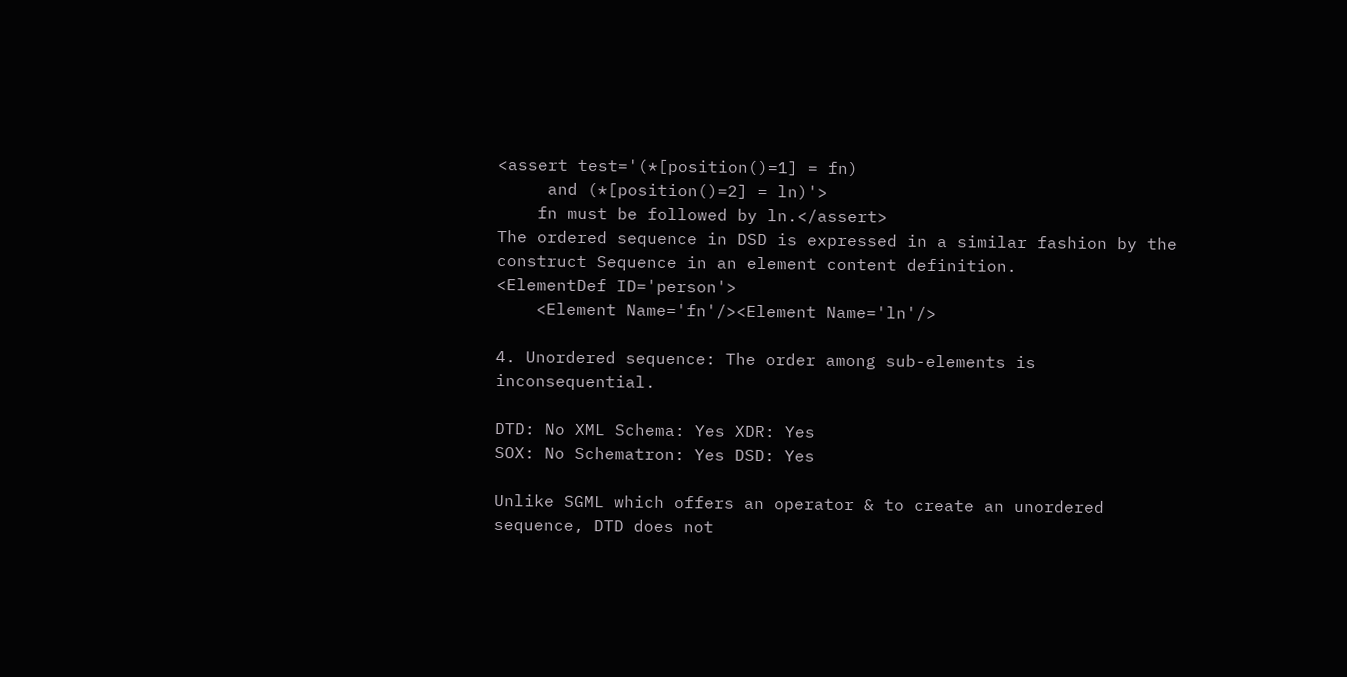<assert test='(*[position()=1] = fn)
     and (*[position()=2] = ln)'>
    fn must be followed by ln.</assert>
The ordered sequence in DSD is expressed in a similar fashion by the construct Sequence in an element content definition.
<ElementDef ID='person'>
    <Element Name='fn'/><Element Name='ln'/>

4. Unordered sequence: The order among sub-elements is inconsequential.

DTD: No XML Schema: Yes XDR: Yes
SOX: No Schematron: Yes DSD: Yes

Unlike SGML which offers an operator & to create an unordered sequence, DTD does not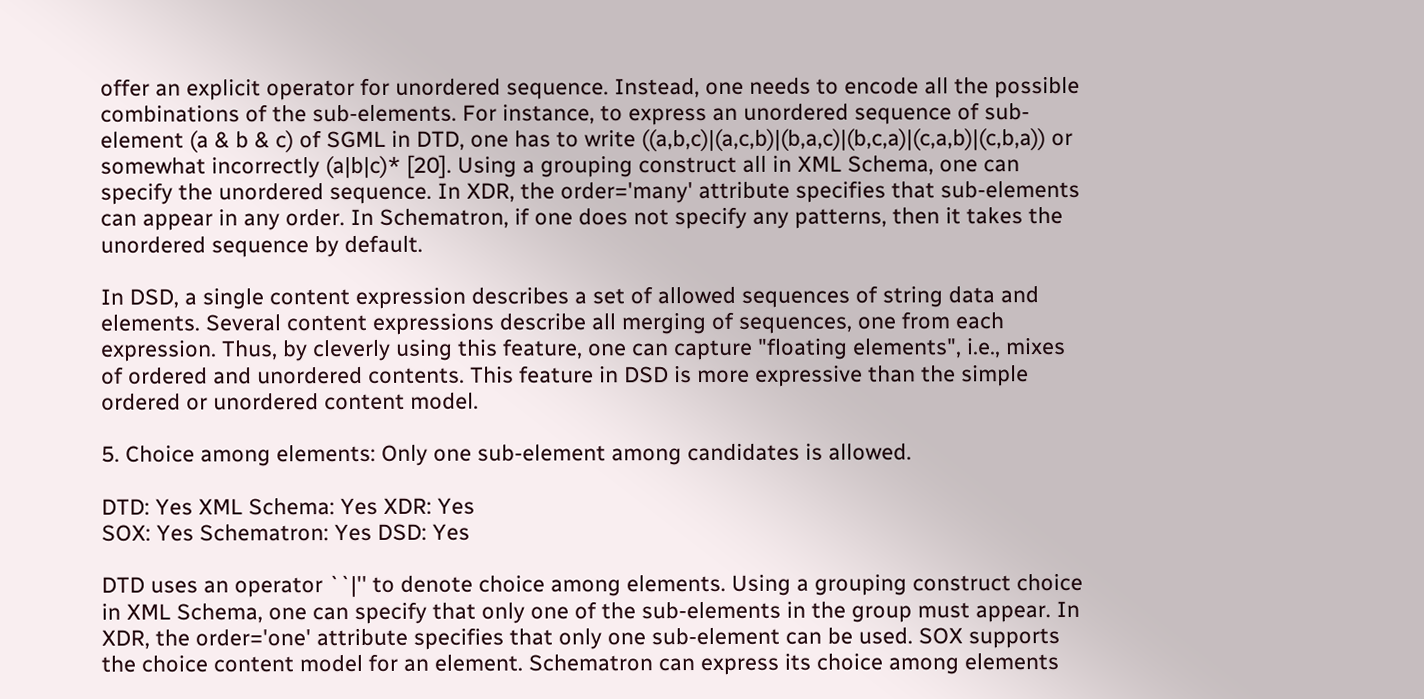offer an explicit operator for unordered sequence. Instead, one needs to encode all the possible combinations of the sub-elements. For instance, to express an unordered sequence of sub-element (a & b & c) of SGML in DTD, one has to write ((a,b,c)|(a,c,b)|(b,a,c)|(b,c,a)|(c,a,b)|(c,b,a)) or somewhat incorrectly (a|b|c)* [20]. Using a grouping construct all in XML Schema, one can specify the unordered sequence. In XDR, the order='many' attribute specifies that sub-elements can appear in any order. In Schematron, if one does not specify any patterns, then it takes the unordered sequence by default.

In DSD, a single content expression describes a set of allowed sequences of string data and elements. Several content expressions describe all merging of sequences, one from each expression. Thus, by cleverly using this feature, one can capture "floating elements", i.e., mixes of ordered and unordered contents. This feature in DSD is more expressive than the simple ordered or unordered content model.

5. Choice among elements: Only one sub-element among candidates is allowed.

DTD: Yes XML Schema: Yes XDR: Yes
SOX: Yes Schematron: Yes DSD: Yes

DTD uses an operator ``|'' to denote choice among elements. Using a grouping construct choice in XML Schema, one can specify that only one of the sub-elements in the group must appear. In XDR, the order='one' attribute specifies that only one sub-element can be used. SOX supports the choice content model for an element. Schematron can express its choice among elements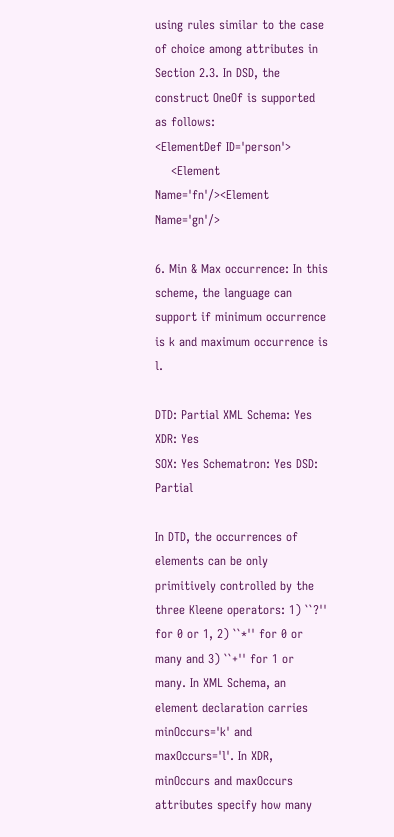using rules similar to the case of choice among attributes in Section 2.3. In DSD, the construct OneOf is supported as follows:
<ElementDef ID='person'>
    <Element Name='fn'/><Element Name='gn'/>

6. Min & Max occurrence: In this scheme, the language can support if minimum occurrence is k and maximum occurrence is l.

DTD: Partial XML Schema: Yes XDR: Yes
SOX: Yes Schematron: Yes DSD: Partial

In DTD, the occurrences of elements can be only primitively controlled by the three Kleene operators: 1) ``?'' for 0 or 1, 2) ``*'' for 0 or many and 3) ``+'' for 1 or many. In XML Schema, an element declaration carries minOccurs='k' and maxOccurs='l'. In XDR, minOccurs and maxOccurs attributes specify how many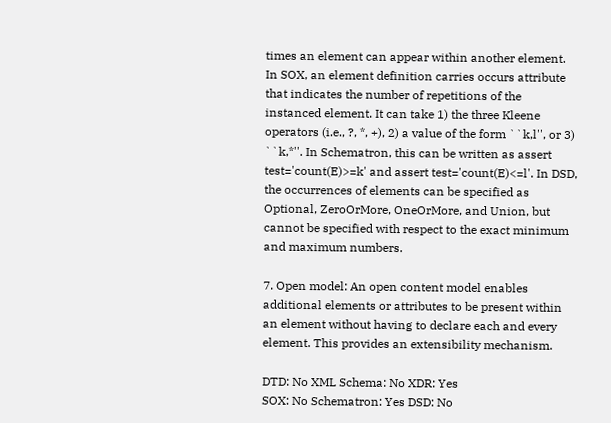times an element can appear within another element. In SOX, an element definition carries occurs attribute that indicates the number of repetitions of the instanced element. It can take 1) the three Kleene operators (i.e., ?, *, +), 2) a value of the form ``k,l'', or 3) ``k,*''. In Schematron, this can be written as assert test='count(E)>=k' and assert test='count(E)<=l'. In DSD, the occurrences of elements can be specified as Optional, ZeroOrMore, OneOrMore, and Union, but cannot be specified with respect to the exact minimum and maximum numbers.

7. Open model: An open content model enables additional elements or attributes to be present within an element without having to declare each and every element. This provides an extensibility mechanism.

DTD: No XML Schema: No XDR: Yes
SOX: No Schematron: Yes DSD: No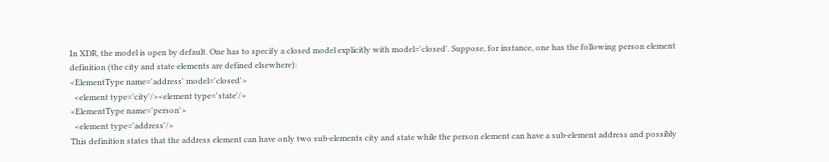In XDR, the model is open by default. One has to specify a closed model explicitly with model='closed'. Suppose, for instance, one has the following person element definition (the city and state elements are defined elsewhere):
<ElementType name='address' model='closed'>
  <element type='city'/><element type='state'/>
<ElementType name='person'>
  <element type='address'/>
This definition states that the address element can have only two sub-elements city and state while the person element can have a sub-element address and possibly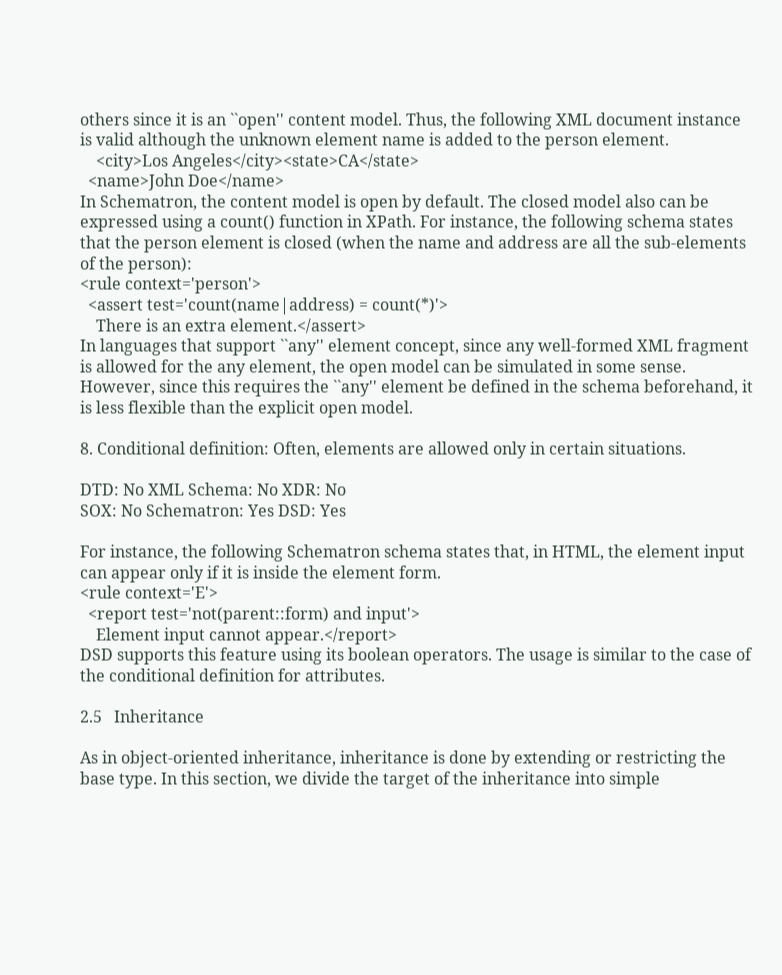others since it is an ``open'' content model. Thus, the following XML document instance is valid although the unknown element name is added to the person element.
    <city>Los Angeles</city><state>CA</state>
  <name>John Doe</name>
In Schematron, the content model is open by default. The closed model also can be expressed using a count() function in XPath. For instance, the following schema states that the person element is closed (when the name and address are all the sub-elements of the person):
<rule context='person'>
  <assert test='count(name|address) = count(*)'>
    There is an extra element.</assert>
In languages that support ``any'' element concept, since any well-formed XML fragment is allowed for the any element, the open model can be simulated in some sense. However, since this requires the ``any'' element be defined in the schema beforehand, it is less flexible than the explicit open model.

8. Conditional definition: Often, elements are allowed only in certain situations.

DTD: No XML Schema: No XDR: No
SOX: No Schematron: Yes DSD: Yes

For instance, the following Schematron schema states that, in HTML, the element input can appear only if it is inside the element form.
<rule context='E'>
  <report test='not(parent::form) and input'>
    Element input cannot appear.</report>
DSD supports this feature using its boolean operators. The usage is similar to the case of the conditional definition for attributes.

2.5   Inheritance

As in object-oriented inheritance, inheritance is done by extending or restricting the base type. In this section, we divide the target of the inheritance into simple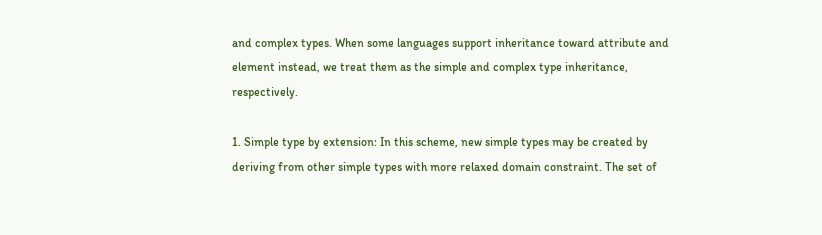and complex types. When some languages support inheritance toward attribute and element instead, we treat them as the simple and complex type inheritance, respectively.

1. Simple type by extension: In this scheme, new simple types may be created by deriving from other simple types with more relaxed domain constraint. The set of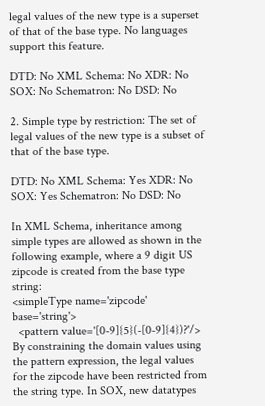legal values of the new type is a superset of that of the base type. No languages support this feature.

DTD: No XML Schema: No XDR: No
SOX: No Schematron: No DSD: No

2. Simple type by restriction: The set of legal values of the new type is a subset of that of the base type.

DTD: No XML Schema: Yes XDR: No
SOX: Yes Schematron: No DSD: No

In XML Schema, inheritance among simple types are allowed as shown in the following example, where a 9 digit US zipcode is created from the base type string:
<simpleType name='zipcode' base='string'>
  <pattern value='[0-9]{5}(-[0-9]{4})?'/>
By constraining the domain values using the pattern expression, the legal values for the zipcode have been restricted from the string type. In SOX, new datatypes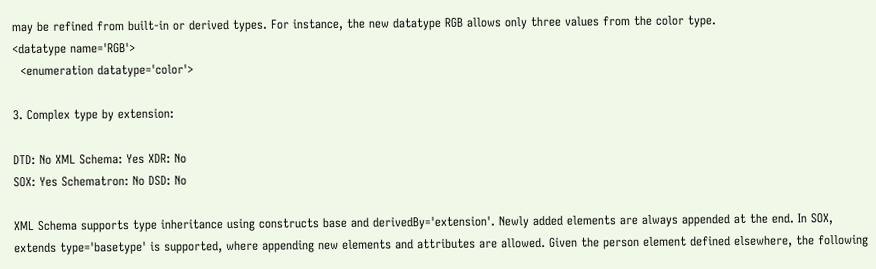may be refined from built-in or derived types. For instance, the new datatype RGB allows only three values from the color type.
<datatype name='RGB'>
  <enumeration datatype='color'>

3. Complex type by extension:

DTD: No XML Schema: Yes XDR: No
SOX: Yes Schematron: No DSD: No

XML Schema supports type inheritance using constructs base and derivedBy='extension'. Newly added elements are always appended at the end. In SOX, extends type='basetype' is supported, where appending new elements and attributes are allowed. Given the person element defined elsewhere, the following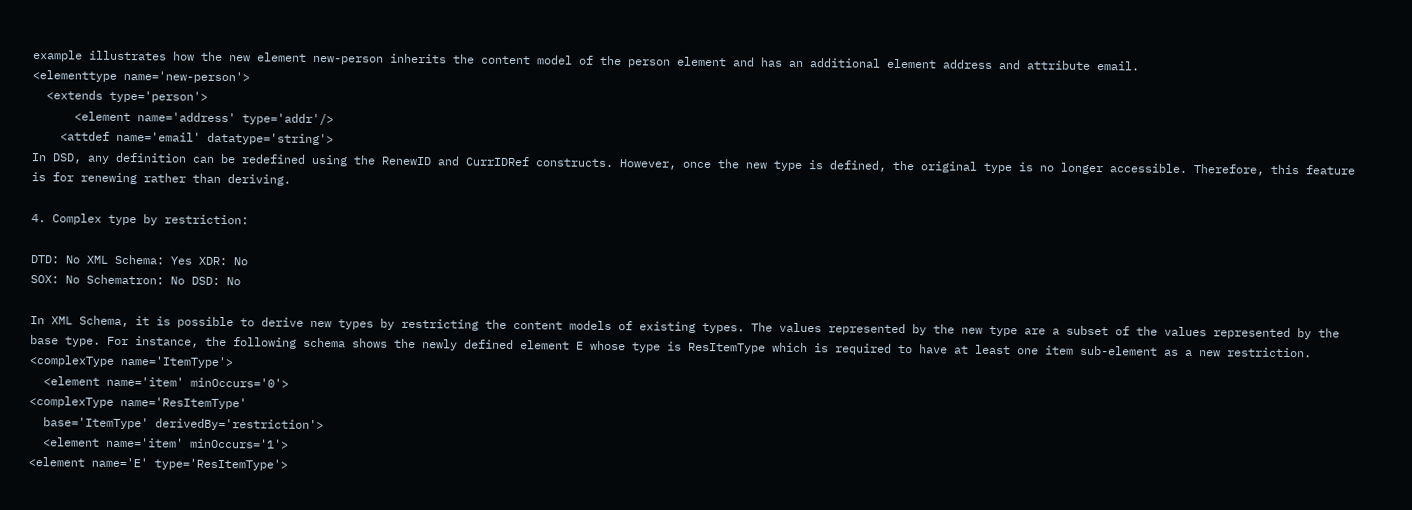example illustrates how the new element new-person inherits the content model of the person element and has an additional element address and attribute email.
<elementtype name='new-person'>
  <extends type='person'>
      <element name='address' type='addr'/>
    <attdef name='email' datatype='string'>
In DSD, any definition can be redefined using the RenewID and CurrIDRef constructs. However, once the new type is defined, the original type is no longer accessible. Therefore, this feature is for renewing rather than deriving.

4. Complex type by restriction:

DTD: No XML Schema: Yes XDR: No
SOX: No Schematron: No DSD: No

In XML Schema, it is possible to derive new types by restricting the content models of existing types. The values represented by the new type are a subset of the values represented by the base type. For instance, the following schema shows the newly defined element E whose type is ResItemType which is required to have at least one item sub-element as a new restriction.
<complexType name='ItemType'>
  <element name='item' minOccurs='0'>
<complexType name='ResItemType'
  base='ItemType' derivedBy='restriction'>
  <element name='item' minOccurs='1'>
<element name='E' type='ResItemType'>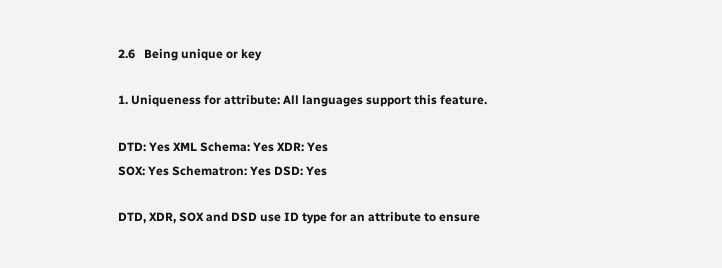2.6   Being unique or key

1. Uniqueness for attribute: All languages support this feature.

DTD: Yes XML Schema: Yes XDR: Yes
SOX: Yes Schematron: Yes DSD: Yes

DTD, XDR, SOX and DSD use ID type for an attribute to ensure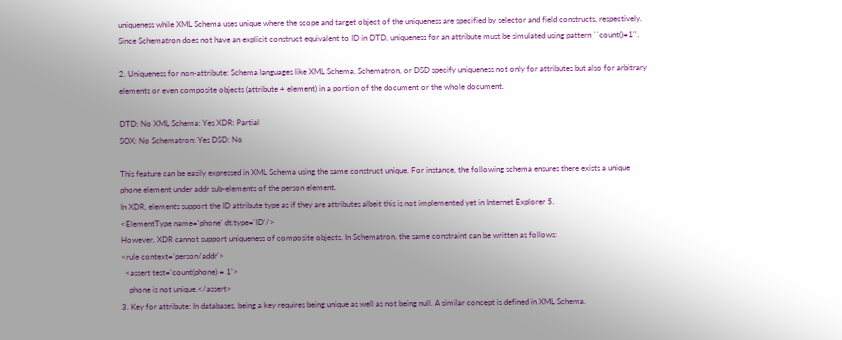uniqueness while XML Schema uses unique where the scope and target object of the uniqueness are specified by selector and field constructs, respectively. Since Schematron does not have an explicit construct equivalent to ID in DTD, uniqueness for an attribute must be simulated using pattern ``count()=1''.

2. Uniqueness for non-attribute: Schema languages like XML Schema, Schematron, or DSD specify uniqueness not only for attributes but also for arbitrary elements or even composite objects (attribute + element) in a portion of the document or the whole document.

DTD: No XML Schema: Yes XDR: Partial
SOX: No Schematron: Yes DSD: No

This feature can be easily expressed in XML Schema using the same construct unique. For instance, the following schema ensures there exists a unique phone element under addr sub-elements of the person element.
In XDR, elements support the ID attribute type as if they are attributes albeit this is not implemented yet in Internet Explorer 5.
<ElementType name='phone' dt:type='ID'/>
However, XDR cannot support uniqueness of composite objects. In Schematron, the same constraint can be written as follows:
<rule context='person/addr'>
  <assert test='count(phone) = 1'>
    phone is not unique.</assert>
3. Key for attribute: In databases, being a key requires being unique as well as not being null. A similar concept is defined in XML Schema.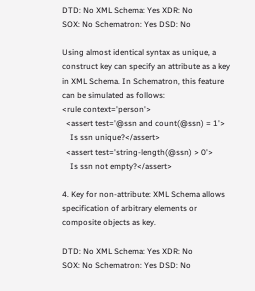DTD: No XML Schema: Yes XDR: No
SOX: No Schematron: Yes DSD: No

Using almost identical syntax as unique, a construct key can specify an attribute as a key in XML Schema. In Schematron, this feature can be simulated as follows:
<rule context='person'>
  <assert test='@ssn and count(@ssn) = 1'>
    Is ssn unique?</assert>
  <assert test='string-length(@ssn) > 0'>
    Is ssn not empty?</assert>

4. Key for non-attribute: XML Schema allows specification of arbitrary elements or composite objects as key.

DTD: No XML Schema: Yes XDR: No
SOX: No Schematron: Yes DSD: No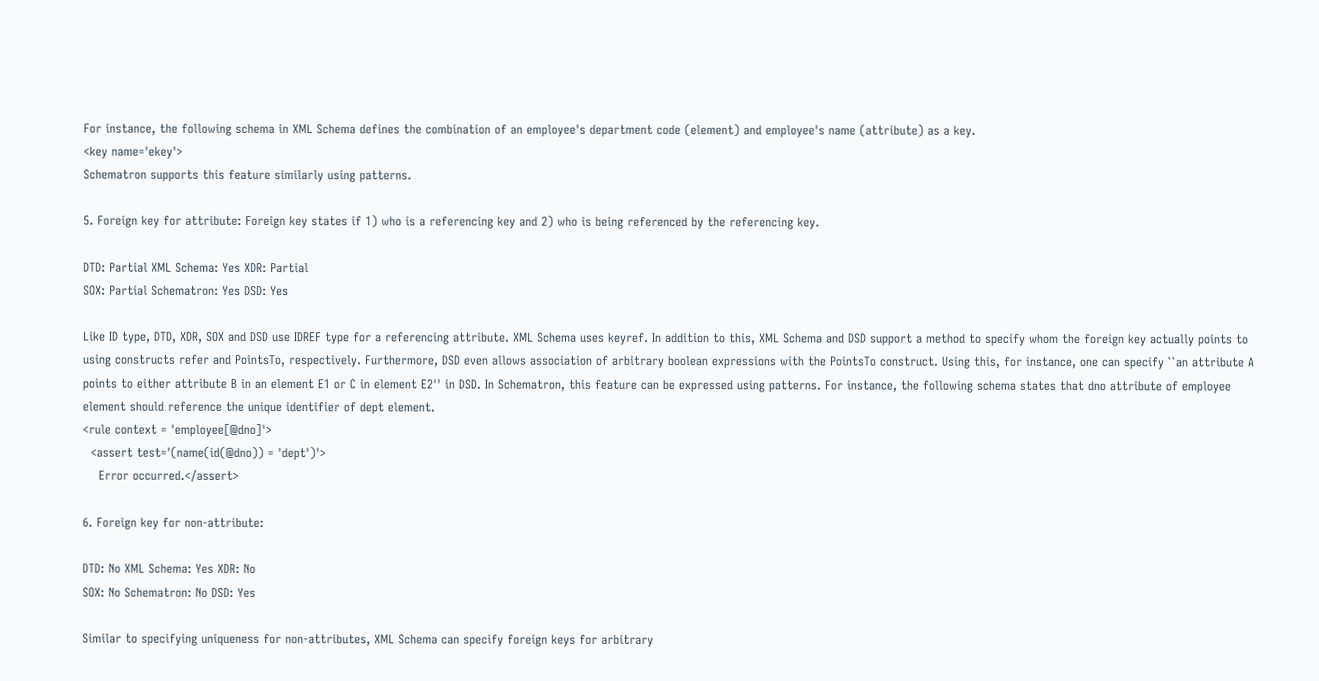For instance, the following schema in XML Schema defines the combination of an employee's department code (element) and employee's name (attribute) as a key.
<key name='ekey'>
Schematron supports this feature similarly using patterns.

5. Foreign key for attribute: Foreign key states if 1) who is a referencing key and 2) who is being referenced by the referencing key.

DTD: Partial XML Schema: Yes XDR: Partial
SOX: Partial Schematron: Yes DSD: Yes

Like ID type, DTD, XDR, SOX and DSD use IDREF type for a referencing attribute. XML Schema uses keyref. In addition to this, XML Schema and DSD support a method to specify whom the foreign key actually points to using constructs refer and PointsTo, respectively. Furthermore, DSD even allows association of arbitrary boolean expressions with the PointsTo construct. Using this, for instance, one can specify ``an attribute A points to either attribute B in an element E1 or C in element E2'' in DSD. In Schematron, this feature can be expressed using patterns. For instance, the following schema states that dno attribute of employee element should reference the unique identifier of dept element.
<rule context = 'employee[@dno]'>
  <assert test='(name(id(@dno)) = 'dept')'>
    Error occurred.</assert>

6. Foreign key for non-attribute:

DTD: No XML Schema: Yes XDR: No
SOX: No Schematron: No DSD: Yes

Similar to specifying uniqueness for non-attributes, XML Schema can specify foreign keys for arbitrary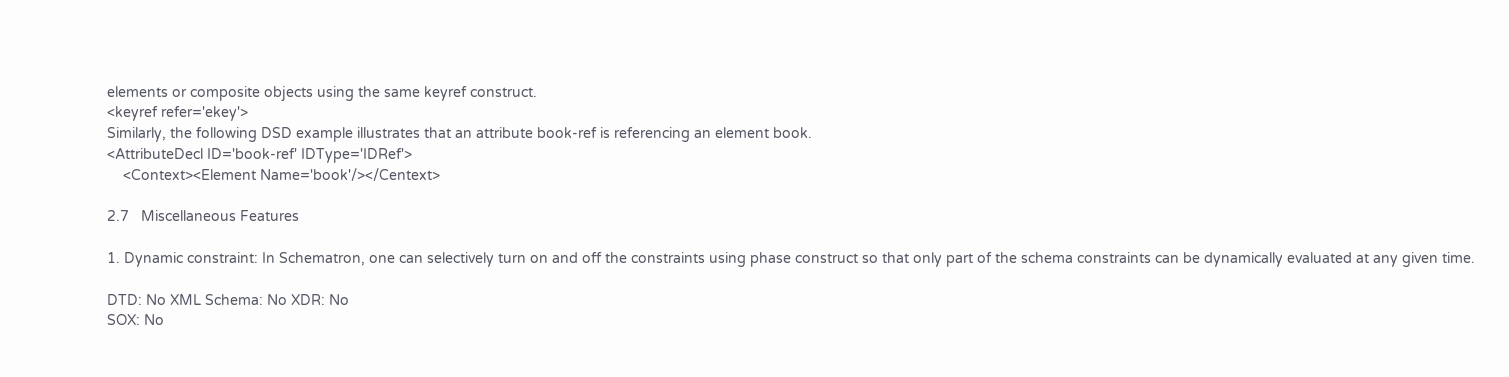elements or composite objects using the same keyref construct.
<keyref refer='ekey'>
Similarly, the following DSD example illustrates that an attribute book-ref is referencing an element book.
<AttributeDecl ID='book-ref' IDType='IDRef'>
    <Context><Element Name='book'/></Centext>

2.7   Miscellaneous Features

1. Dynamic constraint: In Schematron, one can selectively turn on and off the constraints using phase construct so that only part of the schema constraints can be dynamically evaluated at any given time.

DTD: No XML Schema: No XDR: No
SOX: No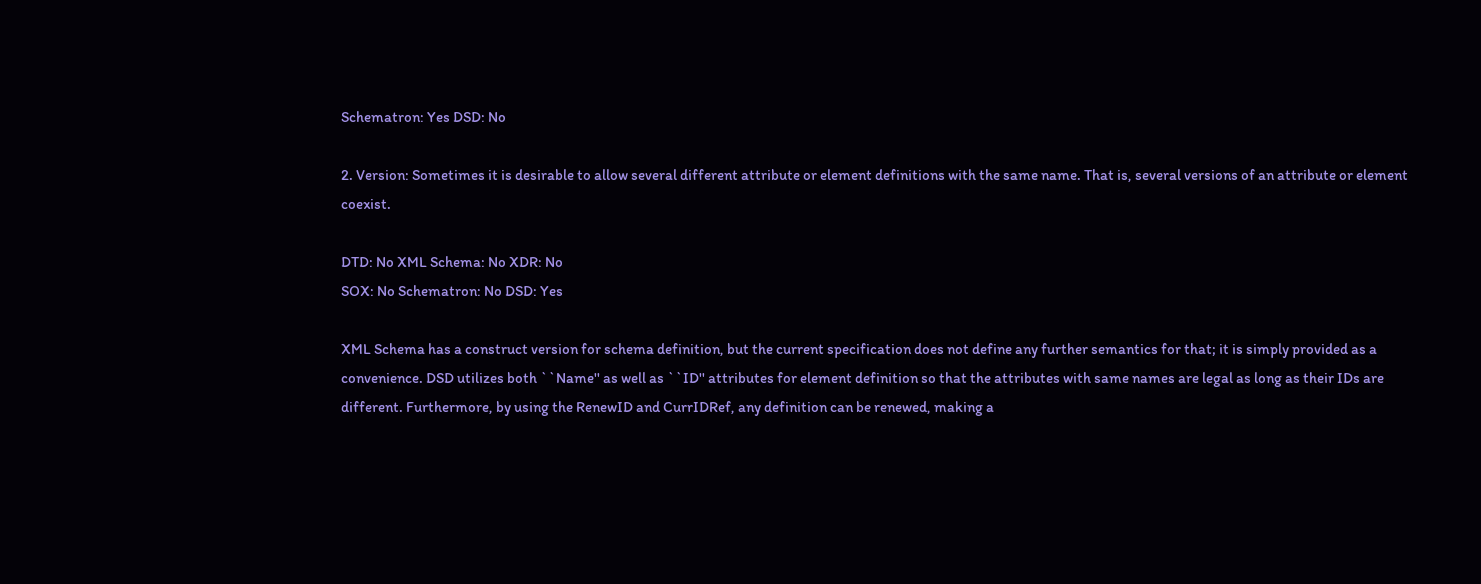Schematron: Yes DSD: No

2. Version: Sometimes it is desirable to allow several different attribute or element definitions with the same name. That is, several versions of an attribute or element coexist.

DTD: No XML Schema: No XDR: No
SOX: No Schematron: No DSD: Yes

XML Schema has a construct version for schema definition, but the current specification does not define any further semantics for that; it is simply provided as a convenience. DSD utilizes both ``Name'' as well as ``ID'' attributes for element definition so that the attributes with same names are legal as long as their IDs are different. Furthermore, by using the RenewID and CurrIDRef, any definition can be renewed, making a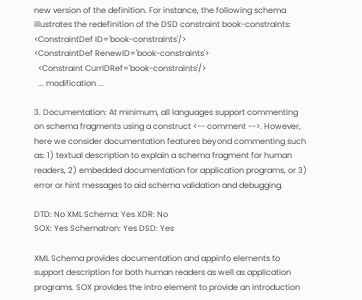new version of the definition. For instance, the following schema illustrates the redefinition of the DSD constraint book-constraints:
<ConstraintDef ID='book-constraints'/>
<ConstraintDef RenewID='book-constraints'>
  <Constraint CurrIDRef='book-constraints'/>
  ... modification ...

3. Documentation: At minimum, all languages support commenting on schema fragments using a construct <-- comment -->. However, here we consider documentation features beyond commenting such as: 1) textual description to explain a schema fragment for human readers, 2) embedded documentation for application programs, or 3) error or hint messages to aid schema validation and debugging.

DTD: No XML Schema: Yes XDR: No
SOX: Yes Schematron: Yes DSD: Yes

XML Schema provides documentation and appinfo elements to support description for both human readers as well as application programs. SOX provides the intro element to provide an introduction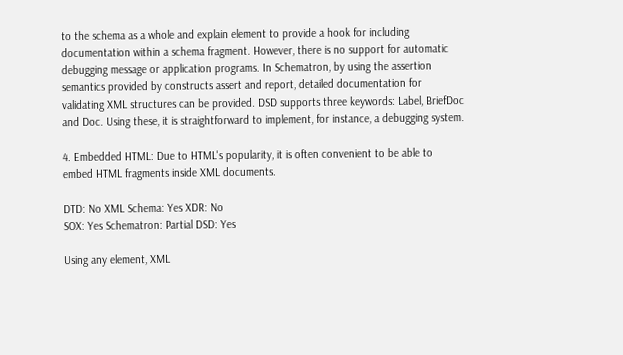to the schema as a whole and explain element to provide a hook for including documentation within a schema fragment. However, there is no support for automatic debugging message or application programs. In Schematron, by using the assertion semantics provided by constructs assert and report, detailed documentation for validating XML structures can be provided. DSD supports three keywords: Label, BriefDoc and Doc. Using these, it is straightforward to implement, for instance, a debugging system.

4. Embedded HTML: Due to HTML's popularity, it is often convenient to be able to embed HTML fragments inside XML documents.

DTD: No XML Schema: Yes XDR: No
SOX: Yes Schematron: Partial DSD: Yes

Using any element, XML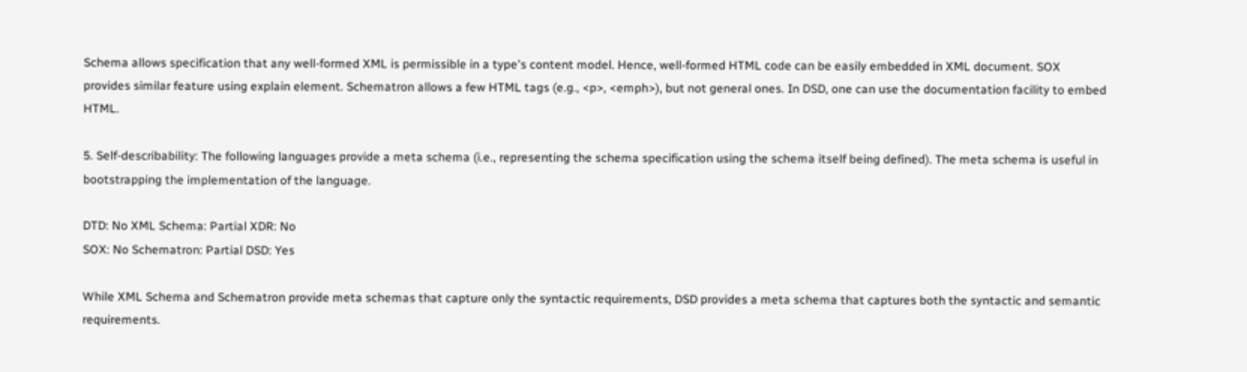Schema allows specification that any well-formed XML is permissible in a type's content model. Hence, well-formed HTML code can be easily embedded in XML document. SOX provides similar feature using explain element. Schematron allows a few HTML tags (e.g., <p>, <emph>), but not general ones. In DSD, one can use the documentation facility to embed HTML.

5. Self-describability: The following languages provide a meta schema (i.e., representing the schema specification using the schema itself being defined). The meta schema is useful in bootstrapping the implementation of the language.

DTD: No XML Schema: Partial XDR: No
SOX: No Schematron: Partial DSD: Yes

While XML Schema and Schematron provide meta schemas that capture only the syntactic requirements, DSD provides a meta schema that captures both the syntactic and semantic requirements.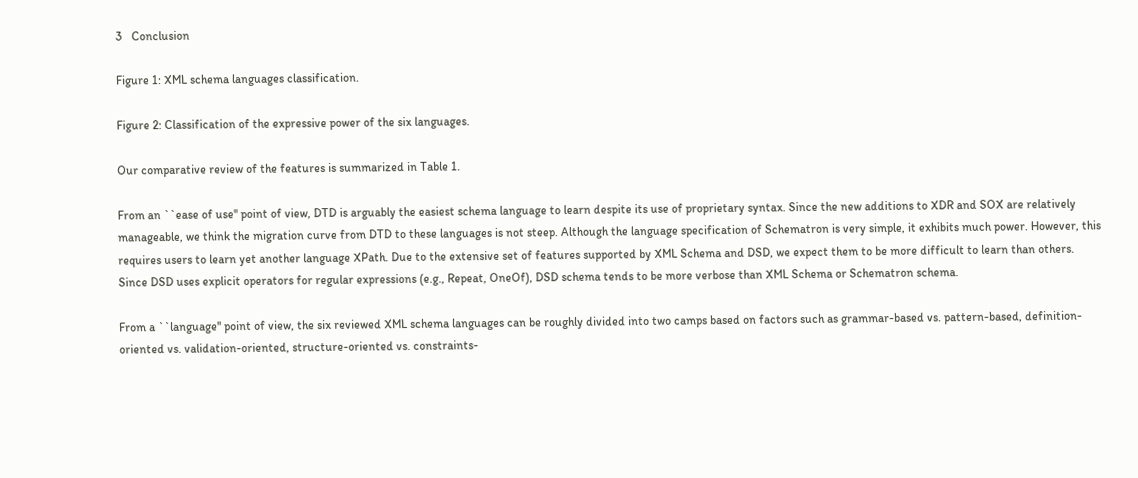3   Conclusion

Figure 1: XML schema languages classification.

Figure 2: Classification of the expressive power of the six languages.

Our comparative review of the features is summarized in Table 1.

From an ``ease of use'' point of view, DTD is arguably the easiest schema language to learn despite its use of proprietary syntax. Since the new additions to XDR and SOX are relatively manageable, we think the migration curve from DTD to these languages is not steep. Although the language specification of Schematron is very simple, it exhibits much power. However, this requires users to learn yet another language XPath. Due to the extensive set of features supported by XML Schema and DSD, we expect them to be more difficult to learn than others. Since DSD uses explicit operators for regular expressions (e.g., Repeat, OneOf), DSD schema tends to be more verbose than XML Schema or Schematron schema.

From a ``language'' point of view, the six reviewed XML schema languages can be roughly divided into two camps based on factors such as grammar-based vs. pattern-based, definition-oriented vs. validation-oriented, structure-oriented vs. constraints-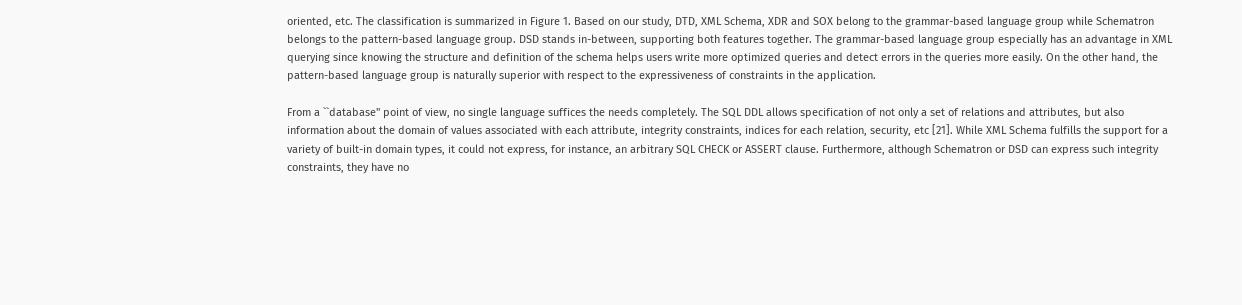oriented, etc. The classification is summarized in Figure 1. Based on our study, DTD, XML Schema, XDR and SOX belong to the grammar-based language group while Schematron belongs to the pattern-based language group. DSD stands in-between, supporting both features together. The grammar-based language group especially has an advantage in XML querying since knowing the structure and definition of the schema helps users write more optimized queries and detect errors in the queries more easily. On the other hand, the pattern-based language group is naturally superior with respect to the expressiveness of constraints in the application.

From a ``database'' point of view, no single language suffices the needs completely. The SQL DDL allows specification of not only a set of relations and attributes, but also information about the domain of values associated with each attribute, integrity constraints, indices for each relation, security, etc [21]. While XML Schema fulfills the support for a variety of built-in domain types, it could not express, for instance, an arbitrary SQL CHECK or ASSERT clause. Furthermore, although Schematron or DSD can express such integrity constraints, they have no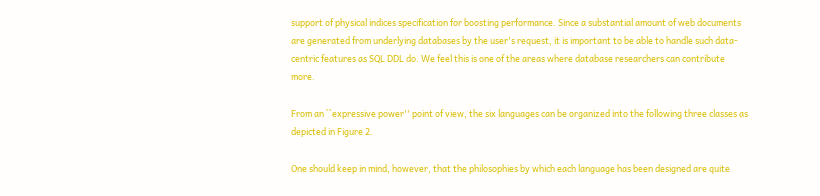support of physical indices specification for boosting performance. Since a substantial amount of web documents are generated from underlying databases by the user's request, it is important to be able to handle such data-centric features as SQL DDL do. We feel this is one of the areas where database researchers can contribute more.

From an ``expressive power'' point of view, the six languages can be organized into the following three classes as depicted in Figure 2.

One should keep in mind, however, that the philosophies by which each language has been designed are quite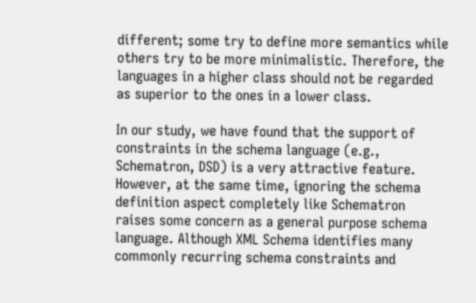different; some try to define more semantics while others try to be more minimalistic. Therefore, the languages in a higher class should not be regarded as superior to the ones in a lower class.

In our study, we have found that the support of constraints in the schema language (e.g., Schematron, DSD) is a very attractive feature. However, at the same time, ignoring the schema definition aspect completely like Schematron raises some concern as a general purpose schema language. Although XML Schema identifies many commonly recurring schema constraints and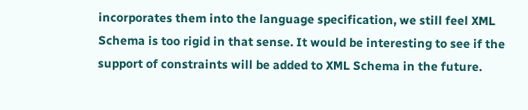incorporates them into the language specification, we still feel XML Schema is too rigid in that sense. It would be interesting to see if the support of constraints will be added to XML Schema in the future.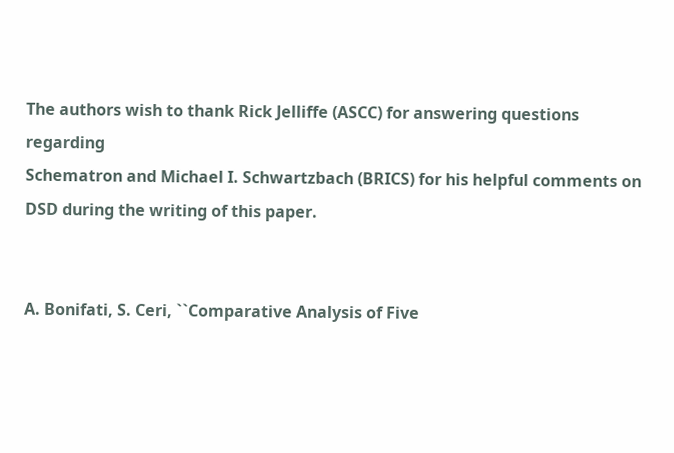The authors wish to thank Rick Jelliffe (ASCC) for answering questions regarding
Schematron and Michael I. Schwartzbach (BRICS) for his helpful comments on DSD during the writing of this paper.


A. Bonifati, S. Ceri, ``Comparative Analysis of Five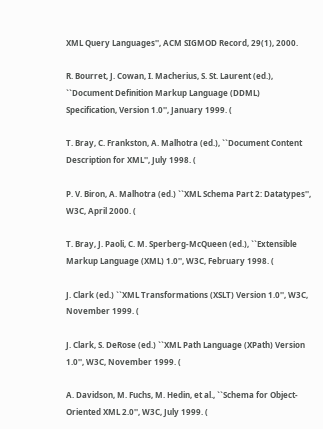XML Query Languages'', ACM SIGMOD Record, 29(1), 2000.

R. Bourret, J. Cowan, I. Macherius, S. St. Laurent (ed.), ``Document Definition Markup Language (DDML) Specification, Version 1.0'', January 1999. (

T. Bray, C. Frankston, A. Malhotra (ed.), ``Document Content Description for XML'', July 1998. (

P. V. Biron, A. Malhotra (ed.) ``XML Schema Part 2: Datatypes'', W3C, April 2000. (

T. Bray, J. Paoli, C. M. Sperberg-McQueen (ed.), ``Extensible Markup Language (XML) 1.0'', W3C, February 1998. (

J. Clark (ed.) ``XML Transformations (XSLT) Version 1.0'', W3C, November 1999. (

J. Clark, S. DeRose (ed.) ``XML Path Language (XPath) Version 1.0'', W3C, November 1999. (

A. Davidson, M. Fuchs, M. Hedin, et al., ``Schema for Object-Oriented XML 2.0'', W3C, July 1999. (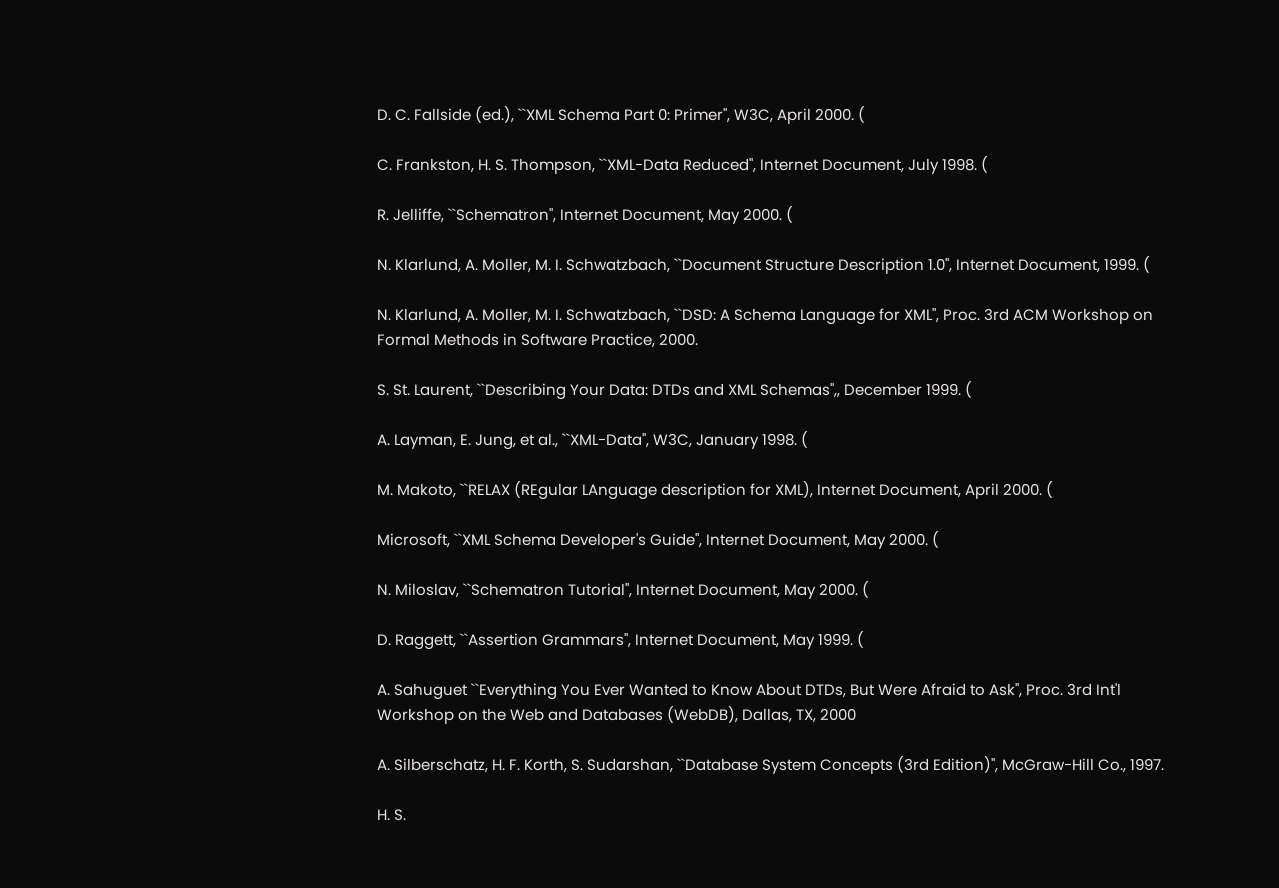D. C. Fallside (ed.), ``XML Schema Part 0: Primer'', W3C, April 2000. (

C. Frankston, H. S. Thompson, ``XML-Data Reduced'', Internet Document, July 1998. (

R. Jelliffe, ``Schematron'', Internet Document, May 2000. (

N. Klarlund, A. Moller, M. I. Schwatzbach, ``Document Structure Description 1.0'', Internet Document, 1999. (

N. Klarlund, A. Moller, M. I. Schwatzbach, ``DSD: A Schema Language for XML'', Proc. 3rd ACM Workshop on Formal Methods in Software Practice, 2000.

S. St. Laurent, ``Describing Your Data: DTDs and XML Schemas'',, December 1999. (

A. Layman, E. Jung, et al., ``XML-Data'', W3C, January 1998. (

M. Makoto, ``RELAX (REgular LAnguage description for XML), Internet Document, April 2000. (

Microsoft, ``XML Schema Developer's Guide'', Internet Document, May 2000. (

N. Miloslav, ``Schematron Tutorial'', Internet Document, May 2000. (

D. Raggett, ``Assertion Grammars'', Internet Document, May 1999. (

A. Sahuguet ``Everything You Ever Wanted to Know About DTDs, But Were Afraid to Ask'', Proc. 3rd Int'l Workshop on the Web and Databases (WebDB), Dallas, TX, 2000

A. Silberschatz, H. F. Korth, S. Sudarshan, ``Database System Concepts (3rd Edition)'', McGraw-Hill Co., 1997.

H. S.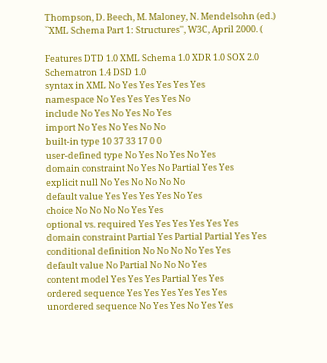Thompson, D. Beech, M. Maloney, N. Mendelsohn (ed.) ``XML Schema Part 1: Structures'', W3C, April 2000. (

Features DTD 1.0 XML Schema 1.0 XDR 1.0 SOX 2.0 Schematron 1.4 DSD 1.0
syntax in XML No Yes Yes Yes Yes Yes
namespace No Yes Yes Yes Yes No
include No Yes No Yes No Yes
import No Yes No Yes No No
built-in type 10 37 33 17 0 0
user-defined type No Yes No Yes No Yes
domain constraint No Yes No Partial Yes Yes
explicit null No Yes No No No No
default value Yes Yes Yes Yes No Yes
choice No No No No Yes Yes
optional vs. required Yes Yes Yes Yes Yes Yes
domain constraint Partial Yes Partial Partial Yes Yes
conditional definition No No No No Yes Yes
default value No Partial No No No Yes
content model Yes Yes Yes Partial Yes Yes
ordered sequence Yes Yes Yes Yes Yes Yes
unordered sequence No Yes Yes No Yes Yes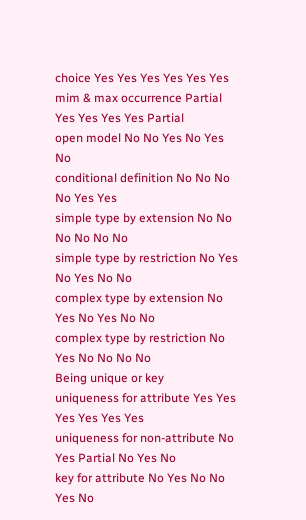choice Yes Yes Yes Yes Yes Yes
mim & max occurrence Partial Yes Yes Yes Yes Partial
open model No No Yes No Yes No
conditional definition No No No No Yes Yes
simple type by extension No No No No No No
simple type by restriction No Yes No Yes No No
complex type by extension No Yes No Yes No No
complex type by restriction No Yes No No No No
Being unique or key
uniqueness for attribute Yes Yes Yes Yes Yes Yes
uniqueness for non-attribute No Yes Partial No Yes No
key for attribute No Yes No No Yes No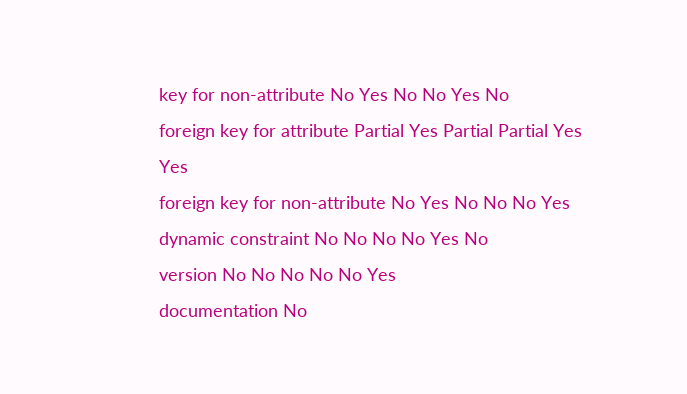key for non-attribute No Yes No No Yes No
foreign key for attribute Partial Yes Partial Partial Yes Yes
foreign key for non-attribute No Yes No No No Yes
dynamic constraint No No No No Yes No
version No No No No No Yes
documentation No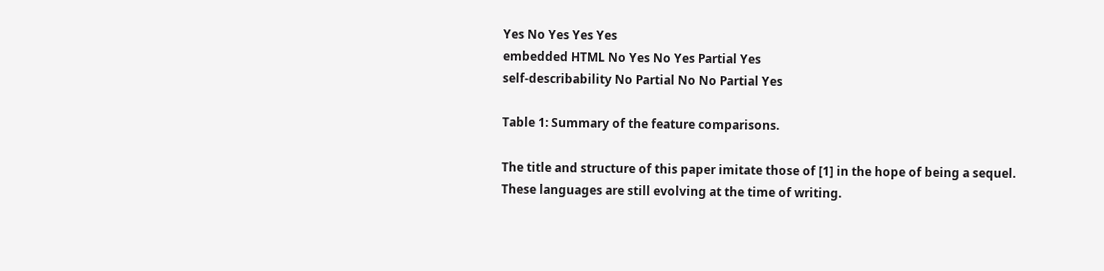Yes No Yes Yes Yes
embedded HTML No Yes No Yes Partial Yes
self-describability No Partial No No Partial Yes

Table 1: Summary of the feature comparisons.

The title and structure of this paper imitate those of [1] in the hope of being a sequel.
These languages are still evolving at the time of writing.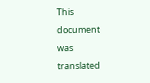This document was translated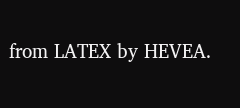from LATEX by HEVEA.